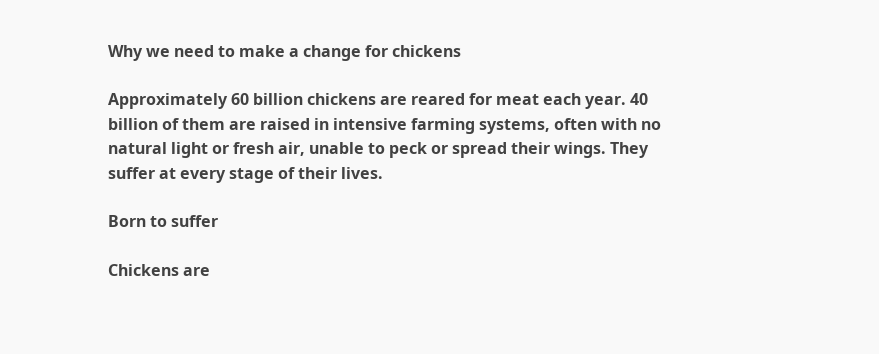Why we need to make a change for chickens

Approximately 60 billion chickens are reared for meat each year. 40 billion of them are raised in intensive farming systems, often with no natural light or fresh air, unable to peck or spread their wings. They suffer at every stage of their lives.

Born to suffer

Chickens are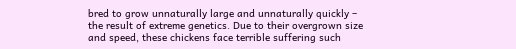bred to grow unnaturally large and unnaturally quickly – the result of extreme genetics. Due to their overgrown size and speed, these chickens face terrible suffering such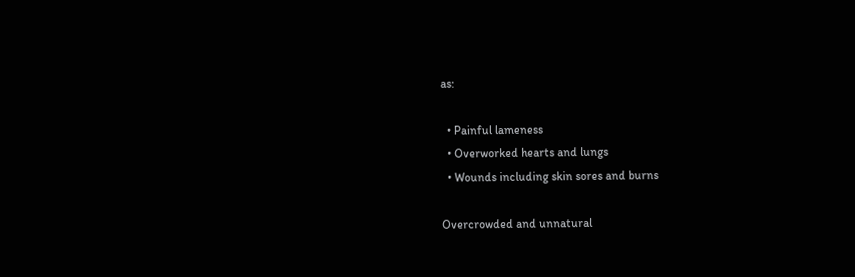as:

  • Painful lameness
  • Overworked hearts and lungs
  • Wounds including skin sores and burns

Overcrowded and unnatural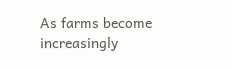As farms become increasingly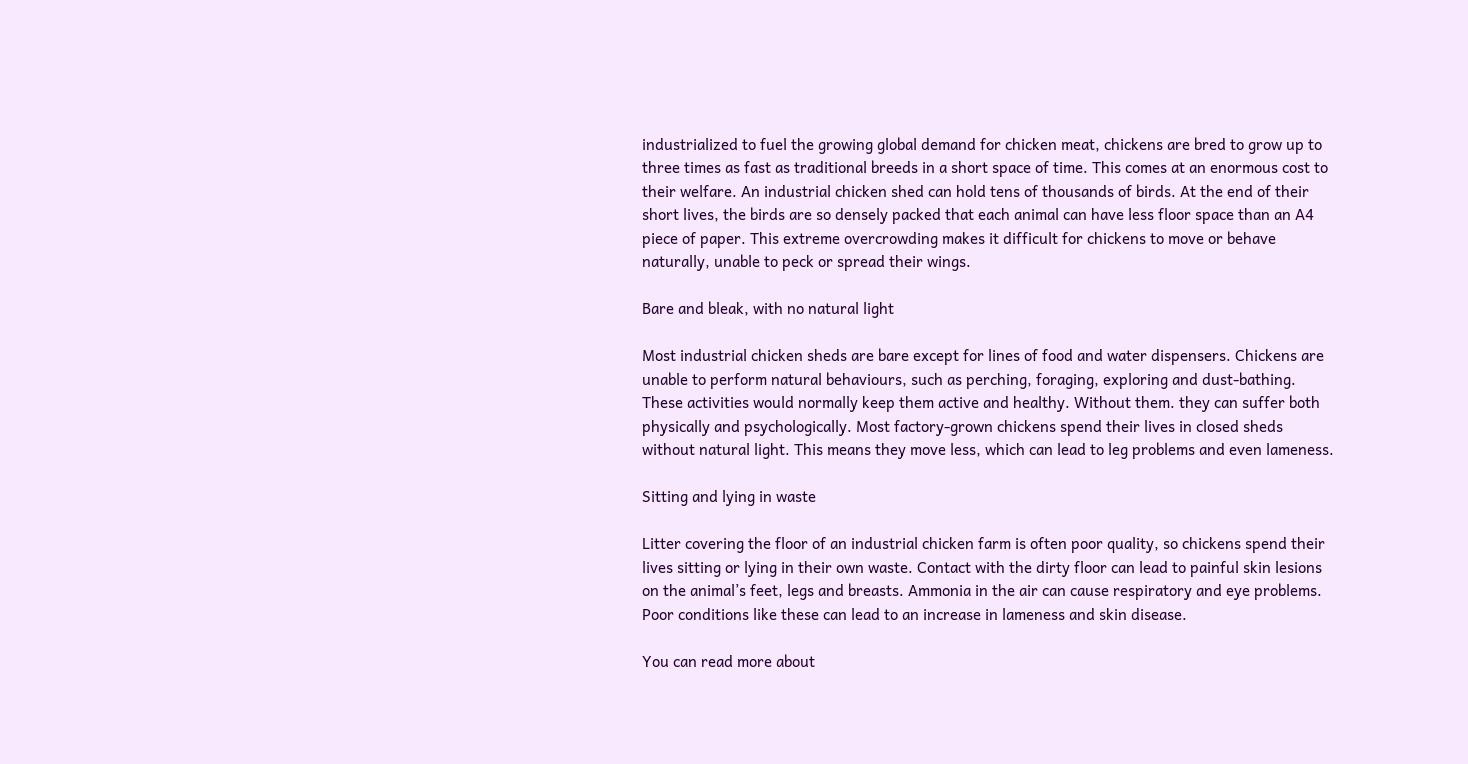industrialized to fuel the growing global demand for chicken meat, chickens are bred to grow up to three times as fast as traditional breeds in a short space of time. This comes at an enormous cost to their welfare. An industrial chicken shed can hold tens of thousands of birds. At the end of their short lives, the birds are so densely packed that each animal can have less floor space than an A4 piece of paper. This extreme overcrowding makes it difficult for chickens to move or behave naturally, unable to peck or spread their wings.

Bare and bleak, with no natural light

Most industrial chicken sheds are bare except for lines of food and water dispensers. Chickens are unable to perform natural behaviours, such as perching, foraging, exploring and dust-bathing. These activities would normally keep them active and healthy. Without them. they can suffer both physically and psychologically. Most factory-grown chickens spend their lives in closed sheds without natural light. This means they move less, which can lead to leg problems and even lameness.

Sitting and lying in waste

Litter covering the floor of an industrial chicken farm is often poor quality, so chickens spend their lives sitting or lying in their own waste. Contact with the dirty floor can lead to painful skin lesions on the animal’s feet, legs and breasts. Ammonia in the air can cause respiratory and eye problems. Poor conditions like these can lead to an increase in lameness and skin disease.

You can read more about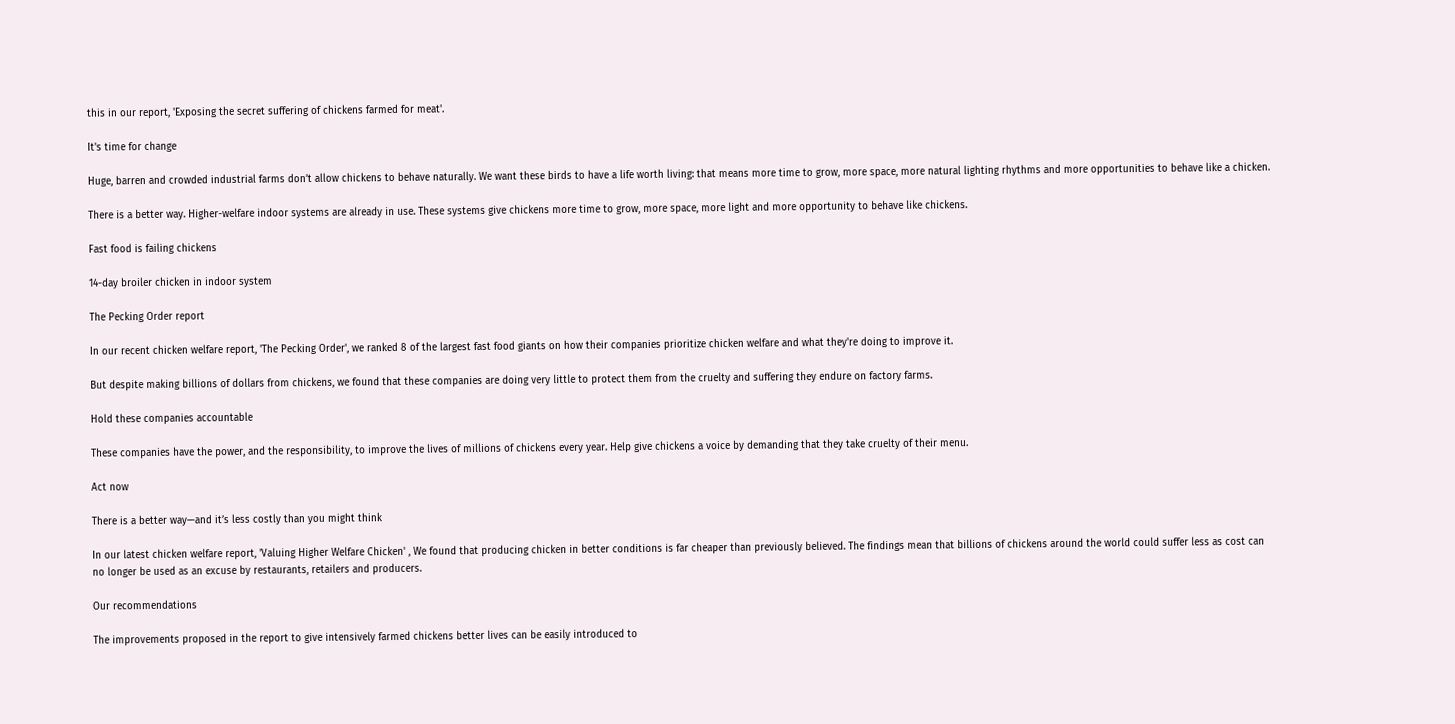this in our report, 'Exposing the secret suffering of chickens farmed for meat'.

It's time for change

Huge, barren and crowded industrial farms don’t allow chickens to behave naturally. We want these birds to have a life worth living: that means more time to grow, more space, more natural lighting rhythms and more opportunities to behave like a chicken.

There is a better way. Higher-welfare indoor systems are already in use. These systems give chickens more time to grow, more space, more light and more opportunity to behave like chickens.

Fast food is failing chickens

14-day broiler chicken in indoor system

The Pecking Order report

In our recent chicken welfare report, 'The Pecking Order', we ranked 8 of the largest fast food giants on how their companies prioritize chicken welfare and what they're doing to improve it.

But despite making billions of dollars from chickens, we found that these companies are doing very little to protect them from the cruelty and suffering they endure on factory farms.

Hold these companies accountable

These companies have the power, and the responsibility, to improve the lives of millions of chickens every year. Help give chickens a voice by demanding that they take cruelty of their menu.

Act now

There is a better way—and it’s less costly than you might think

In our latest chicken welfare report, 'Valuing Higher Welfare Chicken' , We found that producing chicken in better conditions is far cheaper than previously believed. The findings mean that billions of chickens around the world could suffer less as cost can no longer be used as an excuse by restaurants, retailers and producers.

Our recommendations

The improvements proposed in the report to give intensively farmed chickens better lives can be easily introduced to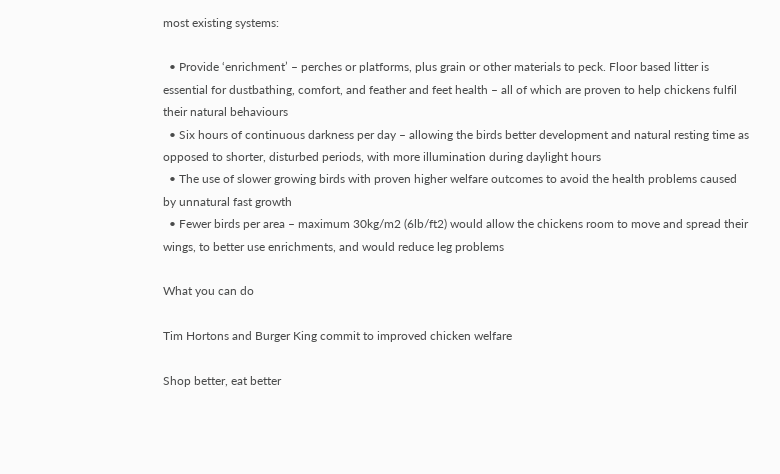most existing systems:

  • Provide ‘enrichment’ – perches or platforms, plus grain or other materials to peck. Floor based litter is essential for dustbathing, comfort, and feather and feet health – all of which are proven to help chickens fulfil their natural behaviours
  • Six hours of continuous darkness per day – allowing the birds better development and natural resting time as opposed to shorter, disturbed periods, with more illumination during daylight hours
  • The use of slower growing birds with proven higher welfare outcomes to avoid the health problems caused by unnatural fast growth
  • Fewer birds per area – maximum 30kg/m2 (6lb/ft2) would allow the chickens room to move and spread their wings, to better use enrichments, and would reduce leg problems

What you can do

Tim Hortons and Burger King commit to improved chicken welfare

Shop better, eat better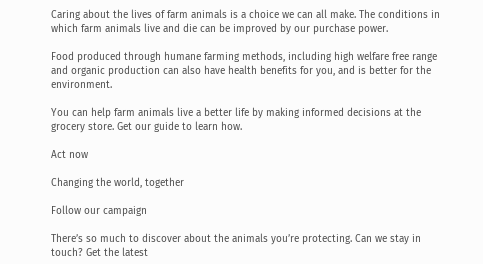Caring about the lives of farm animals is a choice we can all make. The conditions in which farm animals live and die can be improved by our purchase power.

Food produced through humane farming methods, including high welfare free range and organic production can also have health benefits for you, and is better for the environment.

You can help farm animals live a better life by making informed decisions at the grocery store. Get our guide to learn how.

Act now

Changing the world, together

Follow our campaign

There’s so much to discover about the animals you’re protecting. Can we stay in touch? Get the latest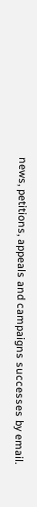news, petitions, appeals and campaigns successes by email.